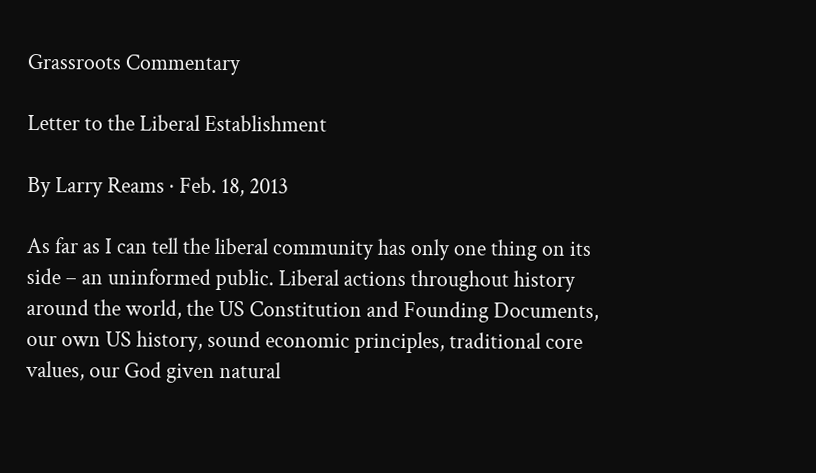Grassroots Commentary

Letter to the Liberal Establishment

By Larry Reams · Feb. 18, 2013

As far as I can tell the liberal community has only one thing on its side – an uninformed public. Liberal actions throughout history around the world, the US Constitution and Founding Documents, our own US history, sound economic principles, traditional core values, our God given natural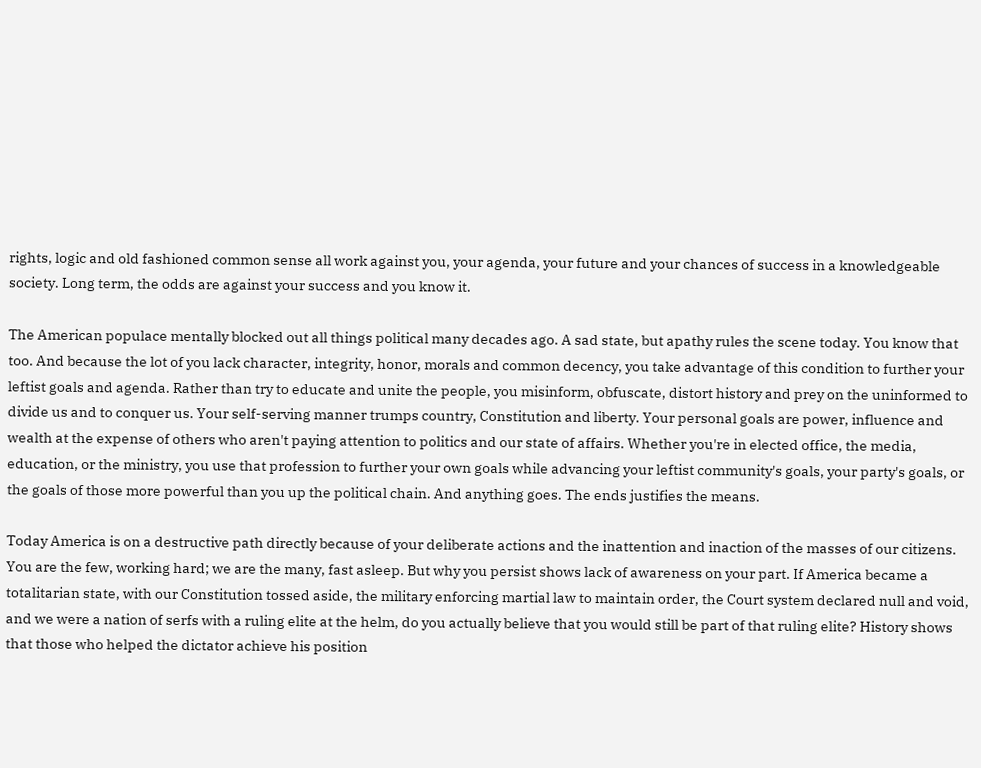rights, logic and old fashioned common sense all work against you, your agenda, your future and your chances of success in a knowledgeable society. Long term, the odds are against your success and you know it.

The American populace mentally blocked out all things political many decades ago. A sad state, but apathy rules the scene today. You know that too. And because the lot of you lack character, integrity, honor, morals and common decency, you take advantage of this condition to further your leftist goals and agenda. Rather than try to educate and unite the people, you misinform, obfuscate, distort history and prey on the uninformed to divide us and to conquer us. Your self-serving manner trumps country, Constitution and liberty. Your personal goals are power, influence and wealth at the expense of others who aren't paying attention to politics and our state of affairs. Whether you're in elected office, the media, education, or the ministry, you use that profession to further your own goals while advancing your leftist community's goals, your party's goals, or the goals of those more powerful than you up the political chain. And anything goes. The ends justifies the means.

Today America is on a destructive path directly because of your deliberate actions and the inattention and inaction of the masses of our citizens. You are the few, working hard; we are the many, fast asleep. But why you persist shows lack of awareness on your part. If America became a totalitarian state, with our Constitution tossed aside, the military enforcing martial law to maintain order, the Court system declared null and void, and we were a nation of serfs with a ruling elite at the helm, do you actually believe that you would still be part of that ruling elite? History shows that those who helped the dictator achieve his position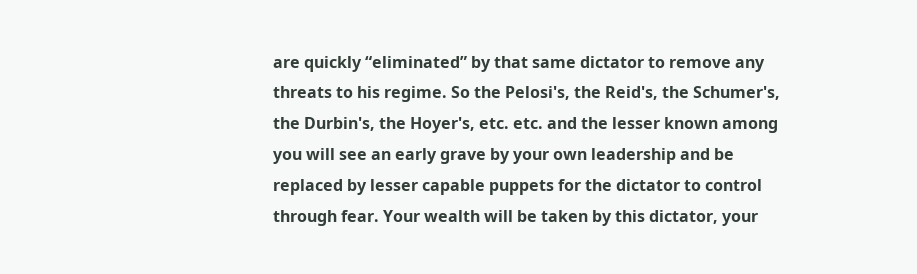are quickly “eliminated” by that same dictator to remove any threats to his regime. So the Pelosi's, the Reid's, the Schumer's, the Durbin's, the Hoyer's, etc. etc. and the lesser known among you will see an early grave by your own leadership and be replaced by lesser capable puppets for the dictator to control through fear. Your wealth will be taken by this dictator, your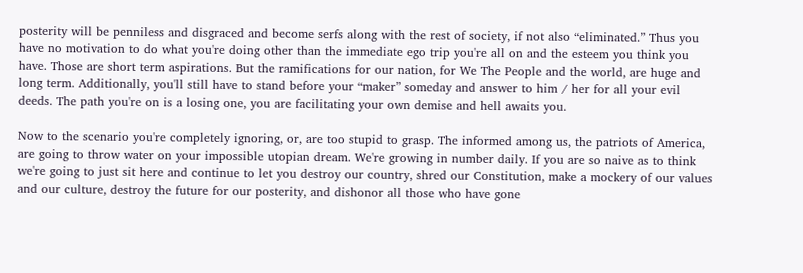posterity will be penniless and disgraced and become serfs along with the rest of society, if not also “eliminated.” Thus you have no motivation to do what you're doing other than the immediate ego trip you're all on and the esteem you think you have. Those are short term aspirations. But the ramifications for our nation, for We The People and the world, are huge and long term. Additionally, you'll still have to stand before your “maker” someday and answer to him / her for all your evil deeds. The path you're on is a losing one, you are facilitating your own demise and hell awaits you.

Now to the scenario you're completely ignoring, or, are too stupid to grasp. The informed among us, the patriots of America, are going to throw water on your impossible utopian dream. We're growing in number daily. If you are so naive as to think we're going to just sit here and continue to let you destroy our country, shred our Constitution, make a mockery of our values and our culture, destroy the future for our posterity, and dishonor all those who have gone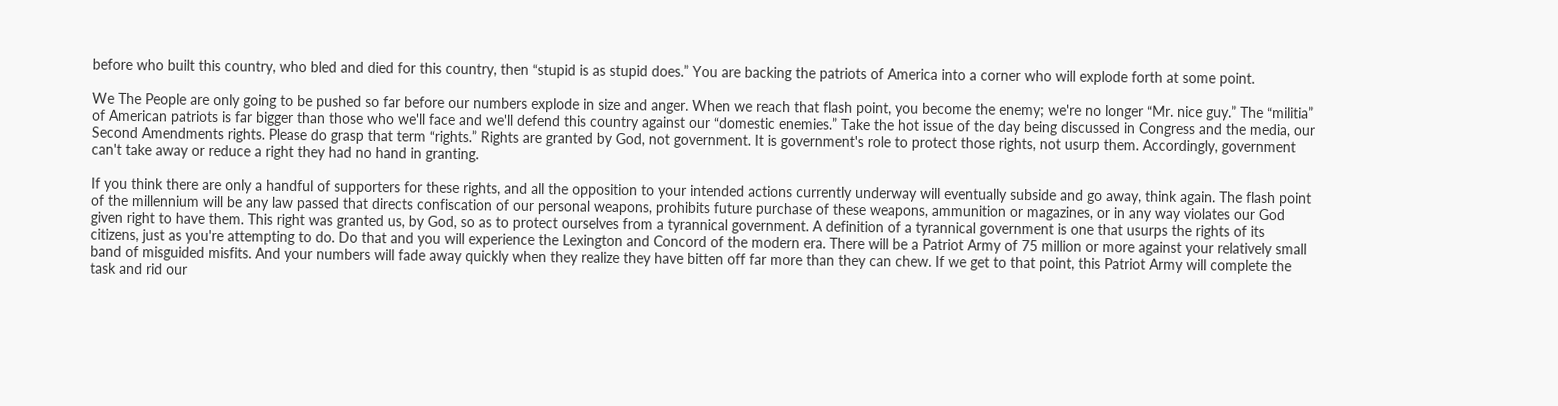before who built this country, who bled and died for this country, then “stupid is as stupid does.” You are backing the patriots of America into a corner who will explode forth at some point.

We The People are only going to be pushed so far before our numbers explode in size and anger. When we reach that flash point, you become the enemy; we're no longer “Mr. nice guy.” The “militia” of American patriots is far bigger than those who we'll face and we'll defend this country against our “domestic enemies.” Take the hot issue of the day being discussed in Congress and the media, our Second Amendments rights. Please do grasp that term “rights.” Rights are granted by God, not government. It is government's role to protect those rights, not usurp them. Accordingly, government can't take away or reduce a right they had no hand in granting.

If you think there are only a handful of supporters for these rights, and all the opposition to your intended actions currently underway will eventually subside and go away, think again. The flash point of the millennium will be any law passed that directs confiscation of our personal weapons, prohibits future purchase of these weapons, ammunition or magazines, or in any way violates our God given right to have them. This right was granted us, by God, so as to protect ourselves from a tyrannical government. A definition of a tyrannical government is one that usurps the rights of its citizens, just as you're attempting to do. Do that and you will experience the Lexington and Concord of the modern era. There will be a Patriot Army of 75 million or more against your relatively small band of misguided misfits. And your numbers will fade away quickly when they realize they have bitten off far more than they can chew. If we get to that point, this Patriot Army will complete the task and rid our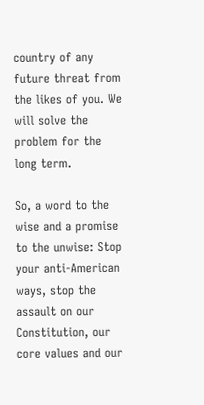country of any future threat from the likes of you. We will solve the problem for the long term.

So, a word to the wise and a promise to the unwise: Stop your anti-American ways, stop the assault on our Constitution, our core values and our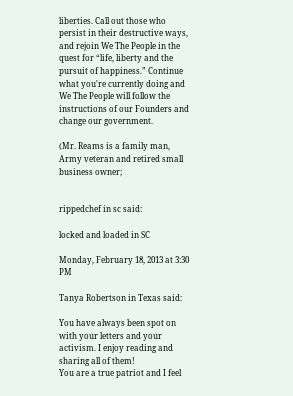liberties. Call out those who persist in their destructive ways, and rejoin We The People in the quest for “life, liberty and the pursuit of happiness.” Continue what you're currently doing and We The People will follow the instructions of our Founders and change our government.

(Mr. Reams is a family man, Army veteran and retired small business owner;


rippedchef in sc said:

locked and loaded in SC

Monday, February 18, 2013 at 3:30 PM

Tanya Robertson in Texas said:

You have always been spot on with your letters and your activism. I enjoy reading and sharing all of them!
You are a true patriot and I feel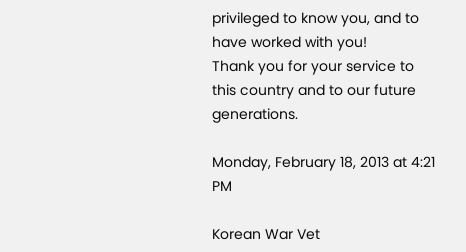privileged to know you, and to have worked with you!
Thank you for your service to this country and to our future generations.

Monday, February 18, 2013 at 4:21 PM

Korean War Vet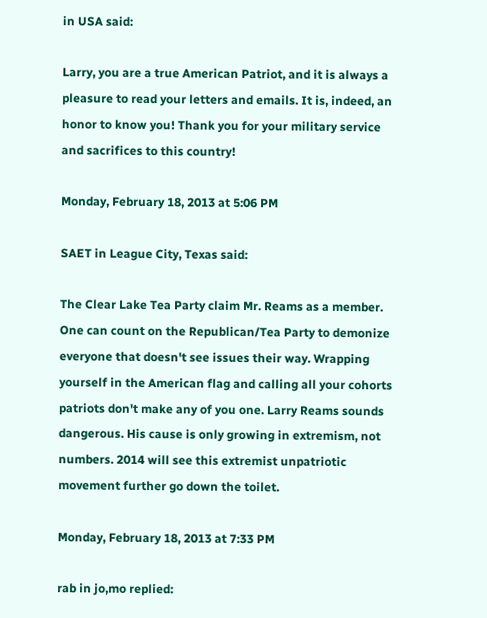in USA said:

Larry, you are a true American Patriot, and it is always a pleasure to read your letters and emails. It is, indeed, an honor to know you! Thank you for your military service and sacrifices to this country!

Monday, February 18, 2013 at 5:06 PM

SAET in League City, Texas said:

The Clear Lake Tea Party claim Mr. Reams as a member. One can count on the Republican/Tea Party to demonize everyone that doesn't see issues their way. Wrapping yourself in the American flag and calling all your cohorts patriots don't make any of you one. Larry Reams sounds dangerous. His cause is only growing in extremism, not numbers. 2014 will see this extremist unpatriotic movement further go down the toilet.

Monday, February 18, 2013 at 7:33 PM

rab in jo,mo replied: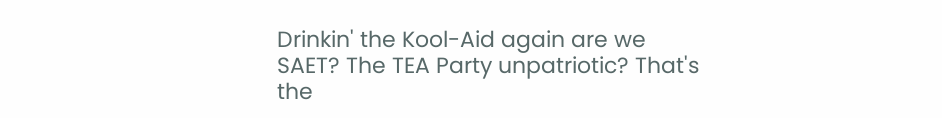Drinkin' the Kool-Aid again are we SAET? The TEA Party unpatriotic? That's the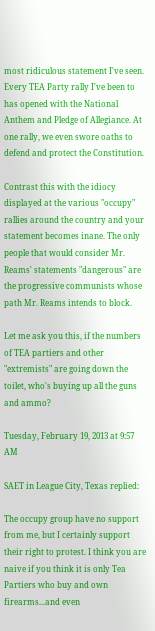most ridiculous statement I've seen. Every TEA Party rally I've been to has opened with the National Anthem and Pledge of Allegiance. At one rally, we even swore oaths to defend and protect the Constitution.

Contrast this with the idiocy displayed at the various "occupy" rallies around the country and your statement becomes inane. The only people that would consider Mr. Reams' statements "dangerous" are the progressive communists whose path Mr. Reams intends to block.

Let me ask you this, if the numbers of TEA partiers and other "extremists" are going down the toilet, who's buying up all the guns and ammo?

Tuesday, February 19, 2013 at 9:57 AM

SAET in League City, Texas replied:

The occupy group have no support from me, but I certainly support their right to protest. I think you are naive if you think it is only Tea Partiers who buy and own firearms...and even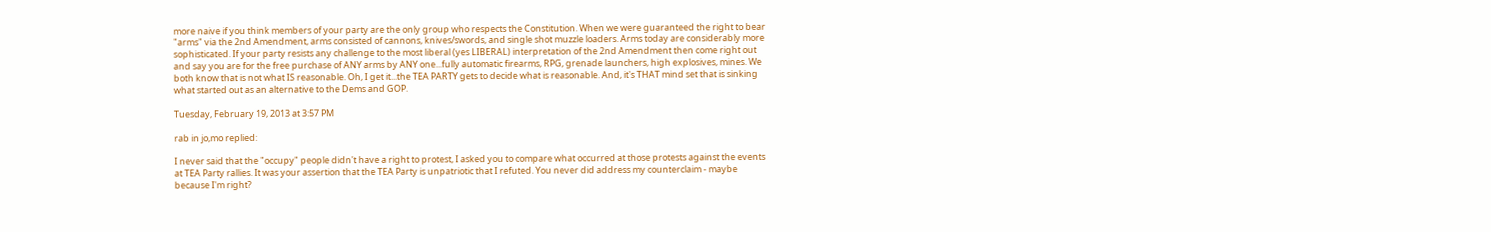more naive if you think members of your party are the only group who respects the Constitution. When we were guaranteed the right to bear "arms" via the 2nd Amendment, arms consisted of cannons, knives/swords, and single shot muzzle loaders. Arms today are considerably more sophisticated. If your party resists any challenge to the most liberal (yes LIBERAL) interpretation of the 2nd Amendment then come right out and say you are for the free purchase of ANY arms by ANY one...fully automatic firearms, RPG, grenade launchers, high explosives, mines. We both know that is not what IS reasonable. Oh, I get it...the TEA PARTY gets to decide what is reasonable. And, it's THAT mind set that is sinking what started out as an alternative to the Dems and GOP.

Tuesday, February 19, 2013 at 3:57 PM

rab in jo,mo replied:

I never said that the "occupy" people didn't have a right to protest, I asked you to compare what occurred at those protests against the events at TEA Party rallies. It was your assertion that the TEA Party is unpatriotic that I refuted. You never did address my counterclaim - maybe because I'm right?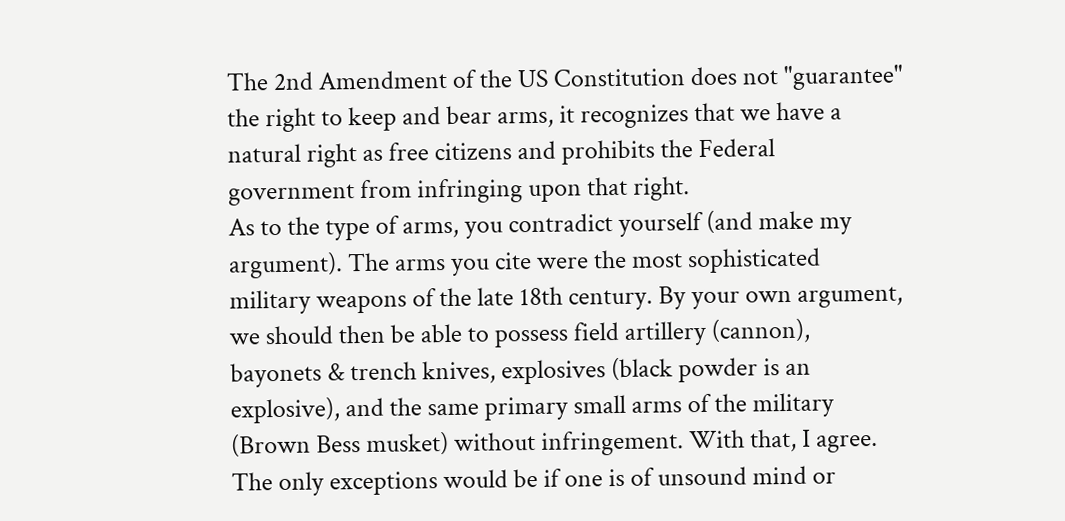The 2nd Amendment of the US Constitution does not "guarantee" the right to keep and bear arms, it recognizes that we have a natural right as free citizens and prohibits the Federal government from infringing upon that right.
As to the type of arms, you contradict yourself (and make my argument). The arms you cite were the most sophisticated military weapons of the late 18th century. By your own argument, we should then be able to possess field artillery (cannon), bayonets & trench knives, explosives (black powder is an explosive), and the same primary small arms of the military (Brown Bess musket) without infringement. With that, I agree. The only exceptions would be if one is of unsound mind or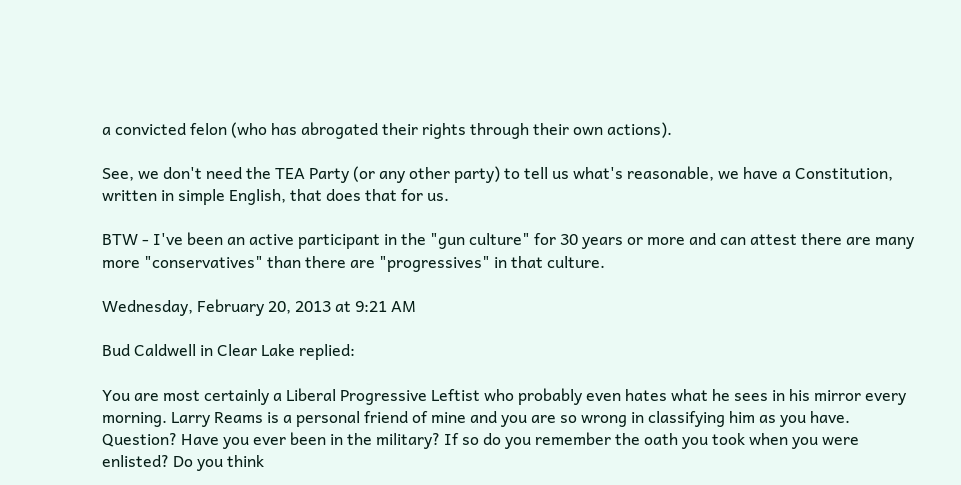a convicted felon (who has abrogated their rights through their own actions).

See, we don't need the TEA Party (or any other party) to tell us what's reasonable, we have a Constitution, written in simple English, that does that for us.

BTW - I've been an active participant in the "gun culture" for 30 years or more and can attest there are many more "conservatives" than there are "progressives" in that culture.

Wednesday, February 20, 2013 at 9:21 AM

Bud Caldwell in Clear Lake replied:

You are most certainly a Liberal Progressive Leftist who probably even hates what he sees in his mirror every morning. Larry Reams is a personal friend of mine and you are so wrong in classifying him as you have. Question? Have you ever been in the military? If so do you remember the oath you took when you were enlisted? Do you think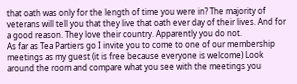that oath was only for the length of time you were in? The majority of veterans will tell you that they live that oath ever day of their lives. And for a good reason. They love their country. Apparently you do not.
As far as Tea Partiers go I invite you to come to one of our membership meetings as my guest (it is free because everyone is welcome) Look around the room and compare what you see with the meetings you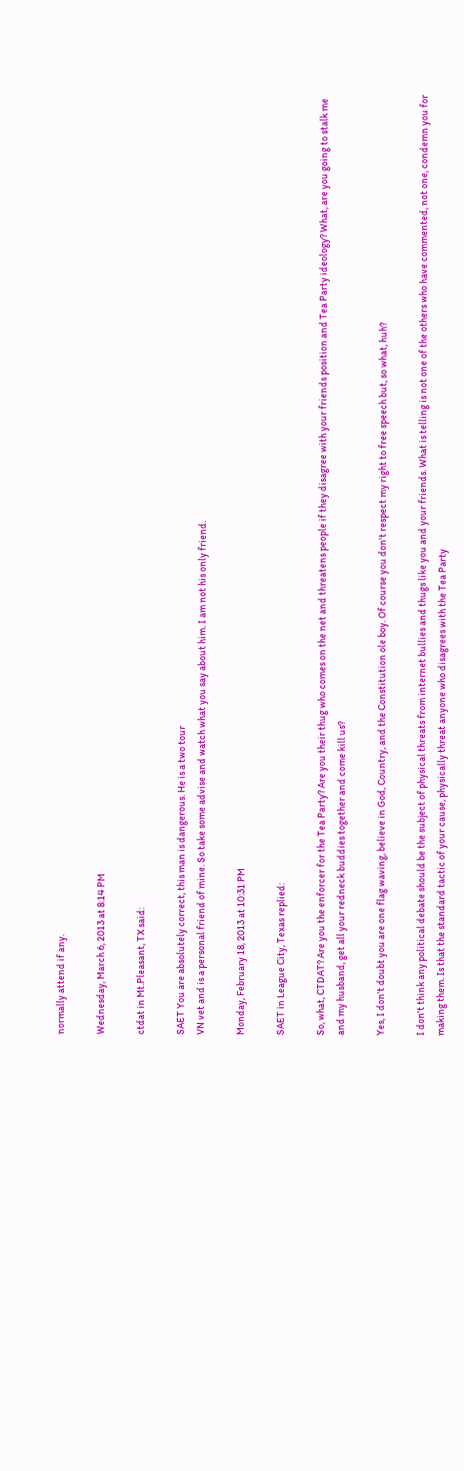normally attend if any.

Wednesday, March 6, 2013 at 8:14 PM

ctdat in Mt.Pleasant, TX said:

SAET You are absolutely correct, this man is dangerous. He is a two tour
VN vet and is a personal friend of mine. So take some advise and watch what you say about him. I am not his only friend.

Monday, February 18, 2013 at 10:31 PM

SAET in League City, Texas replied:

So, what, CTDAT? Are you the enforcer for the Tea Party? Are you their thug who comes on the net and threatens people if they disagree with your friends position and Tea Party ideology? What, are you going to stalk me and my husband, get all your redneck buddies together and come kill us?

Yes, I don't doubt you are one flag waving, believe in God, Country, and the Constitution ole boy. Of course you don't respect my right to free speech but, so what, huh?

I don't think any political debate should be the subject of physical threats from internet bullies and thugs like you and your friends. What is telling is not one of the others who have commented, not one, condemn you for making them. Is that the standard tactic of your cause, physically threat anyone who disagrees with the Tea Party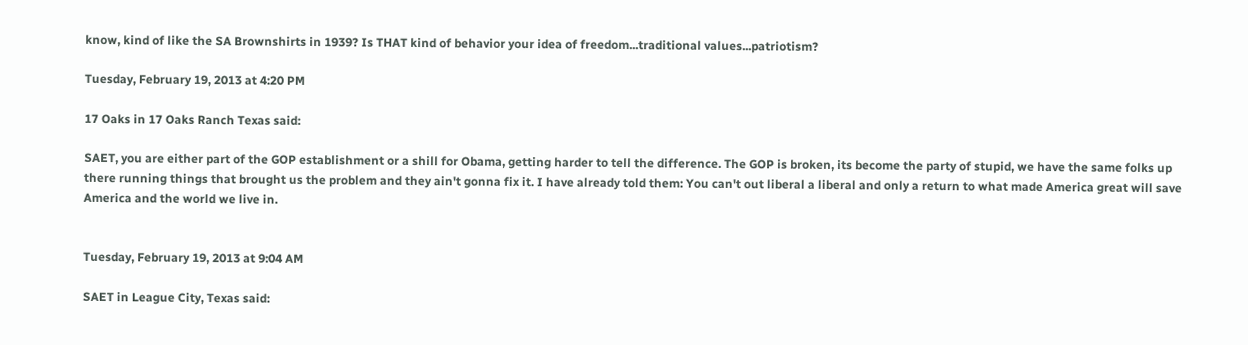know, kind of like the SA Brownshirts in 1939? Is THAT kind of behavior your idea of freedom...traditional values...patriotism?

Tuesday, February 19, 2013 at 4:20 PM

17 Oaks in 17 Oaks Ranch Texas said:

SAET, you are either part of the GOP establishment or a shill for Obama, getting harder to tell the difference. The GOP is broken, its become the party of stupid, we have the same folks up there running things that brought us the problem and they ain't gonna fix it. I have already told them: You can't out liberal a liberal and only a return to what made America great will save America and the world we live in.


Tuesday, February 19, 2013 at 9:04 AM

SAET in League City, Texas said: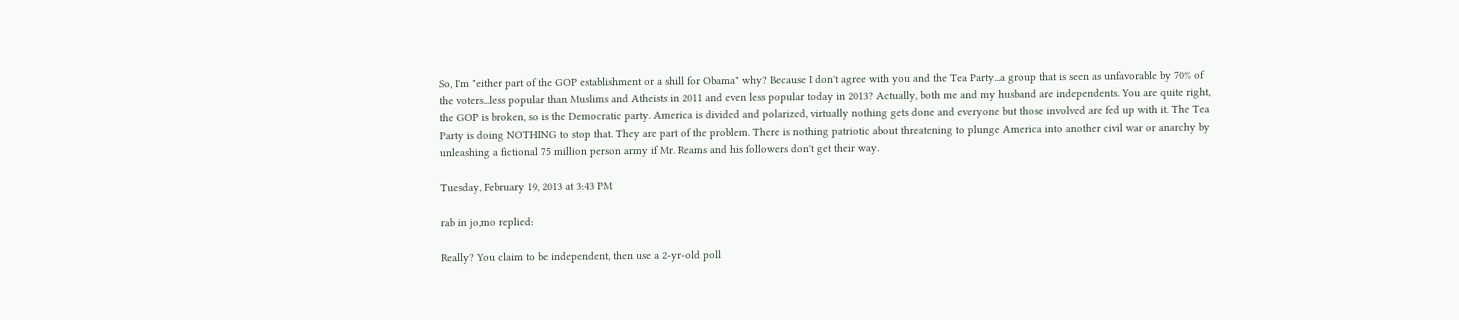So, I'm "either part of the GOP establishment or a shill for Obama" why? Because I don't agree with you and the Tea Party...a group that is seen as unfavorable by 70% of the voters...less popular than Muslims and Atheists in 2011 and even less popular today in 2013? Actually, both me and my husband are independents. You are quite right, the GOP is broken, so is the Democratic party. America is divided and polarized, virtually nothing gets done and everyone but those involved are fed up with it. The Tea Party is doing NOTHING to stop that. They are part of the problem. There is nothing patriotic about threatening to plunge America into another civil war or anarchy by unleashing a fictional 75 million person army if Mr. Reams and his followers don't get their way.

Tuesday, February 19, 2013 at 3:43 PM

rab in jo,mo replied:

Really? You claim to be independent, then use a 2-yr-old poll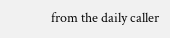from the daily caller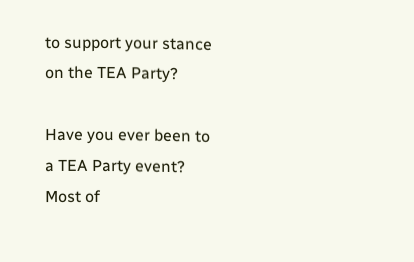to support your stance on the TEA Party?

Have you ever been to a TEA Party event? Most of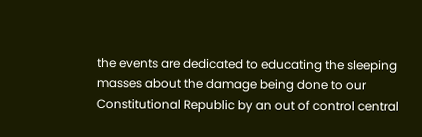the events are dedicated to educating the sleeping masses about the damage being done to our Constitutional Republic by an out of control central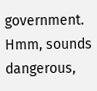government. Hmm, sounds dangerous,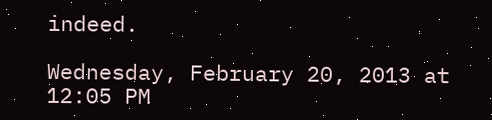indeed.

Wednesday, February 20, 2013 at 12:05 PM